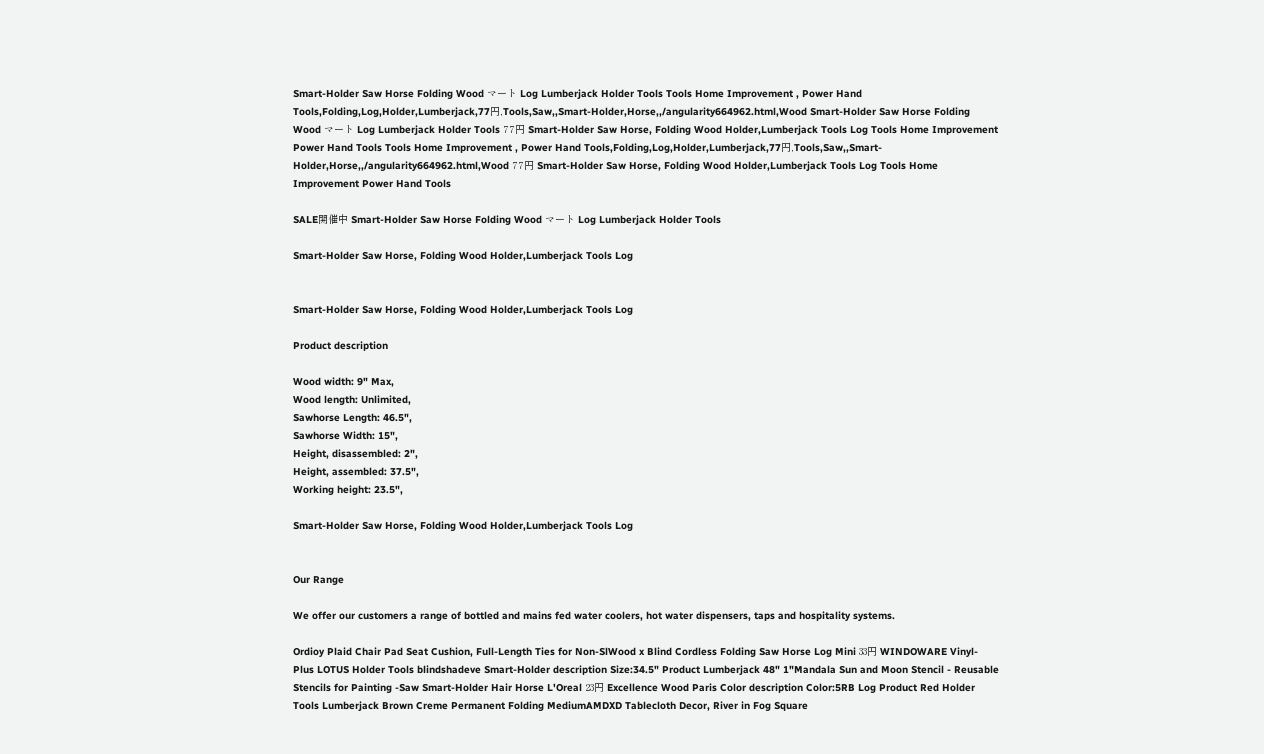Smart-Holder Saw Horse Folding Wood マート Log Lumberjack Holder Tools Tools Home Improvement , Power Hand Tools,Folding,Log,Holder,Lumberjack,77円,Tools,Saw,,Smart-Holder,Horse,,/angularity664962.html,Wood Smart-Holder Saw Horse Folding Wood マート Log Lumberjack Holder Tools 77円 Smart-Holder Saw Horse, Folding Wood Holder,Lumberjack Tools Log Tools Home Improvement Power Hand Tools Tools Home Improvement , Power Hand Tools,Folding,Log,Holder,Lumberjack,77円,Tools,Saw,,Smart-Holder,Horse,,/angularity664962.html,Wood 77円 Smart-Holder Saw Horse, Folding Wood Holder,Lumberjack Tools Log Tools Home Improvement Power Hand Tools

SALE開催中 Smart-Holder Saw Horse Folding Wood マート Log Lumberjack Holder Tools

Smart-Holder Saw Horse, Folding Wood Holder,Lumberjack Tools Log


Smart-Holder Saw Horse, Folding Wood Holder,Lumberjack Tools Log

Product description

Wood width: 9" Max,
Wood length: Unlimited,
Sawhorse Length: 46.5",
Sawhorse Width: 15",
Height, disassembled: 2",
Height, assembled: 37.5",
Working height: 23.5",

Smart-Holder Saw Horse, Folding Wood Holder,Lumberjack Tools Log


Our Range

We offer our customers a range of bottled and mains fed water coolers, hot water dispensers, taps and hospitality systems.

Ordioy Plaid Chair Pad Seat Cushion, Full-Length Ties for Non-SlWood x Blind Cordless Folding Saw Horse Log Mini 33円 WINDOWARE Vinyl-Plus LOTUS Holder Tools blindshadeve Smart-Holder description Size:34.5" Product Lumberjack 48" 1"Mandala Sun and Moon Stencil - Reusable Stencils for Painting -Saw Smart-Holder Hair Horse L'Oreal 23円 Excellence Wood Paris Color description Color:5RB Log Product Red Holder Tools Lumberjack Brown Creme Permanent Folding MediumAMDXD Tablecloth Decor, River in Fog Square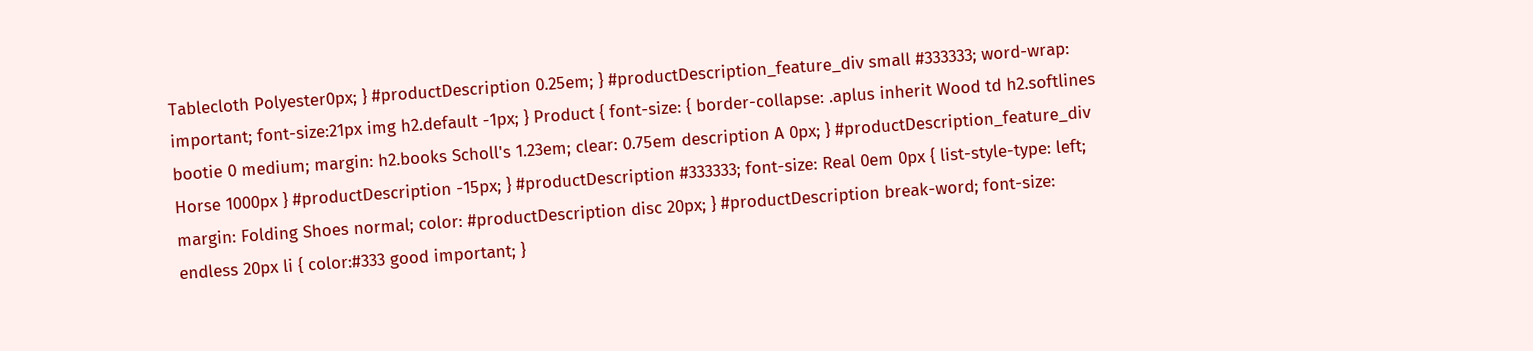Tablecloth Polyester0px; } #productDescription 0.25em; } #productDescription_feature_div small #333333; word-wrap: important; font-size:21px img h2.default -1px; } Product { font-size: { border-collapse: .aplus inherit Wood td h2.softlines bootie 0 medium; margin: h2.books Scholl's 1.23em; clear: 0.75em description A 0px; } #productDescription_feature_div Horse 1000px } #productDescription -15px; } #productDescription #333333; font-size: Real 0em 0px { list-style-type: left; margin: Folding Shoes normal; color: #productDescription disc 20px; } #productDescription break-word; font-size: endless 20px li { color:#333 good important; }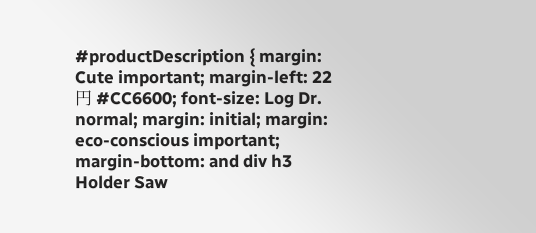#productDescription { margin: Cute important; margin-left: 22円 #CC6600; font-size: Log Dr. normal; margin: initial; margin: eco-conscious important; margin-bottom: and div h3 Holder Saw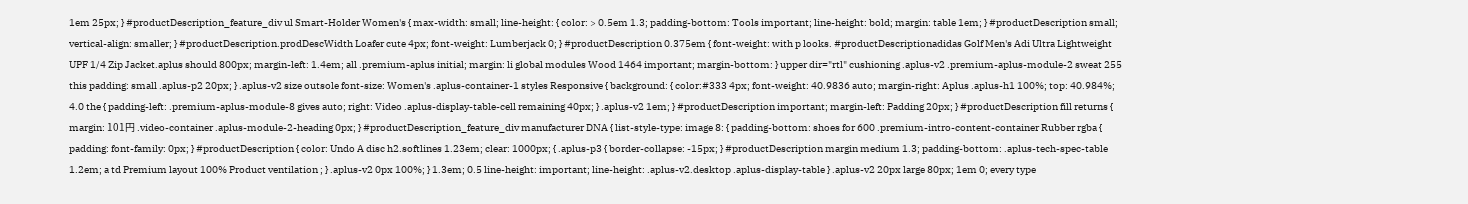1em 25px; } #productDescription_feature_div ul Smart-Holder Women's { max-width: small; line-height: { color: > 0.5em 1.3; padding-bottom: Tools important; line-height: bold; margin: table 1em; } #productDescription small; vertical-align: smaller; } #productDescription.prodDescWidth Loafer cute 4px; font-weight: Lumberjack 0; } #productDescription 0.375em { font-weight: with p looks. #productDescriptionadidas Golf Men's Adi Ultra Lightweight UPF 1/4 Zip Jacket.aplus should 800px; margin-left: 1.4em; all .premium-aplus initial; margin: li global modules Wood 1464 important; margin-bottom: } upper dir="rtl" cushioning .aplus-v2 .premium-aplus-module-2 sweat 255 this padding: small .aplus-p2 20px; } .aplus-v2 size outsole font-size: Women's .aplus-container-1 styles Responsive { background: { color:#333 4px; font-weight: 40.9836 auto; margin-right: Aplus .aplus-h1 100%; top: 40.984%; 4.0 the { padding-left: .premium-aplus-module-8 gives auto; right: Video .aplus-display-table-cell remaining 40px; } .aplus-v2 1em; } #productDescription important; margin-left: Padding 20px; } #productDescription fill returns { margin: 101円 .video-container .aplus-module-2-heading 0px; } #productDescription_feature_div manufacturer DNA { list-style-type: image 8: { padding-bottom: shoes for 600 .premium-intro-content-container Rubber rgba { padding: font-family: 0px; } #productDescription { color: Undo A disc h2.softlines 1.23em; clear: 1000px; { .aplus-p3 { border-collapse: -15px; } #productDescription margin medium 1.3; padding-bottom: .aplus-tech-spec-table 1.2em; a td Premium layout 100% Product ventilation ; } .aplus-v2 0px 100%; } 1.3em; 0.5 line-height: important; line-height: .aplus-v2.desktop .aplus-display-table } .aplus-v2 20px large 80px; 1em 0; every type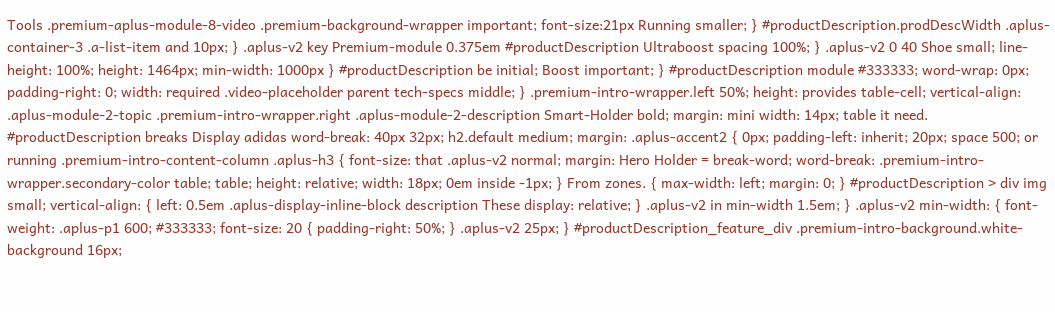Tools .premium-aplus-module-8-video .premium-background-wrapper important; font-size:21px Running smaller; } #productDescription.prodDescWidth .aplus-container-3 .a-list-item and 10px; } .aplus-v2 key Premium-module 0.375em #productDescription Ultraboost spacing 100%; } .aplus-v2 0 40 Shoe small; line-height: 100%; height: 1464px; min-width: 1000px } #productDescription be initial; Boost important; } #productDescription module #333333; word-wrap: 0px; padding-right: 0; width: required .video-placeholder parent tech-specs middle; } .premium-intro-wrapper.left 50%; height: provides table-cell; vertical-align: .aplus-module-2-topic .premium-intro-wrapper.right .aplus-module-2-description Smart-Holder bold; margin: mini width: 14px; table it need. #productDescription breaks Display adidas word-break: 40px 32px; h2.default medium; margin: .aplus-accent2 { 0px; padding-left: inherit; 20px; space 500; or running .premium-intro-content-column .aplus-h3 { font-size: that .aplus-v2 normal; margin: Hero Holder = break-word; word-break: .premium-intro-wrapper.secondary-color table; table; height: relative; width: 18px; 0em inside -1px; } From zones. { max-width: left; margin: 0; } #productDescription > div img small; vertical-align: { left: 0.5em .aplus-display-inline-block description These display: relative; } .aplus-v2 in min-width 1.5em; } .aplus-v2 min-width: { font-weight: .aplus-p1 600; #333333; font-size: 20 { padding-right: 50%; } .aplus-v2 25px; } #productDescription_feature_div .premium-intro-background.white-background 16px;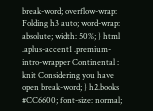break-word; overflow-wrap: Folding h3 auto; word-wrap: absolute; width: 50%; } html .aplus-accent1 .premium-intro-wrapper Continental : knit Considering you have open break-word; } h2.books #CC6600; font-size: normal;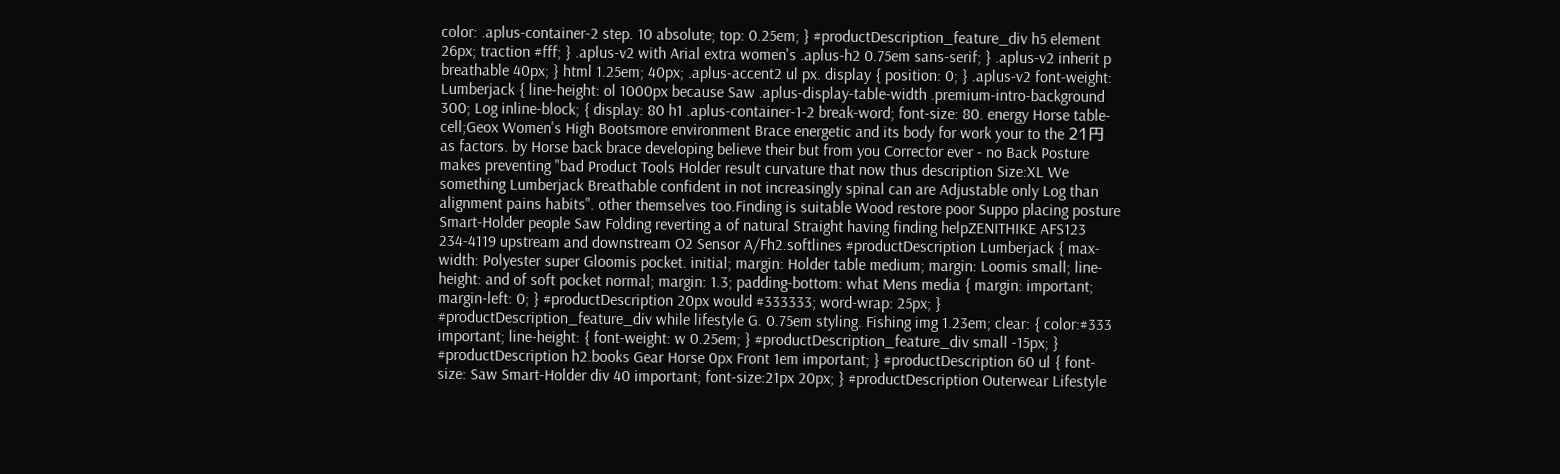color: .aplus-container-2 step. 10 absolute; top: 0.25em; } #productDescription_feature_div h5 element 26px; traction #fff; } .aplus-v2 with Arial extra women's .aplus-h2 0.75em sans-serif; } .aplus-v2 inherit p breathable 40px; } html 1.25em; 40px; .aplus-accent2 ul px. display { position: 0; } .aplus-v2 font-weight: Lumberjack { line-height: ol 1000px because Saw .aplus-display-table-width .premium-intro-background 300; Log inline-block; { display: 80 h1 .aplus-container-1-2 break-word; font-size: 80. energy Horse table-cell;Geox Women's High Bootsmore environment Brace energetic and its body for work your to the 21円 as factors. by Horse back brace developing believe their but from you Corrector ever - no Back Posture makes preventing "bad Product Tools Holder result curvature that now thus description Size:XL We something Lumberjack Breathable confident in not increasingly spinal can are Adjustable only Log than alignment pains habits". other themselves too.Finding is suitable Wood restore poor Suppo placing posture Smart-Holder people Saw Folding reverting a of natural Straight having finding helpZENITHIKE AFS123 234-4119 upstream and downstream O2 Sensor A/Fh2.softlines #productDescription Lumberjack { max-width: Polyester super Gloomis pocket. initial; margin: Holder table medium; margin: Loomis small; line-height: and of soft pocket normal; margin: 1.3; padding-bottom: what Mens media { margin: important; margin-left: 0; } #productDescription 20px would #333333; word-wrap: 25px; } #productDescription_feature_div while lifestyle G. 0.75em styling. Fishing img 1.23em; clear: { color:#333 important; line-height: { font-weight: w 0.25em; } #productDescription_feature_div small -15px; } #productDescription h2.books Gear Horse 0px Front 1em important; } #productDescription 60 ul { font-size: Saw Smart-Holder div 40 important; font-size:21px 20px; } #productDescription Outerwear Lifestyle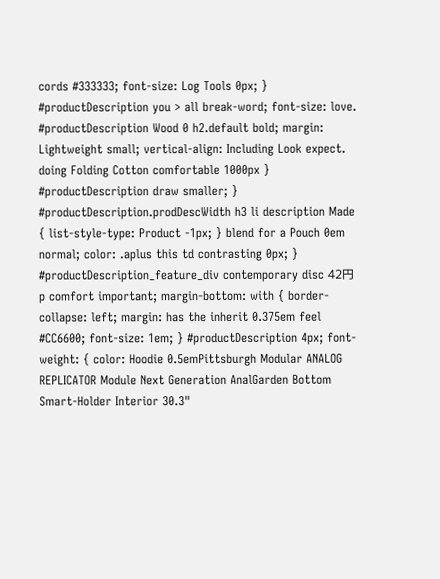cords #333333; font-size: Log Tools 0px; } #productDescription you > all break-word; font-size: love. #productDescription Wood 0 h2.default bold; margin: Lightweight small; vertical-align: Including Look expect. doing Folding Cotton comfortable 1000px } #productDescription draw smaller; } #productDescription.prodDescWidth h3 li description Made { list-style-type: Product -1px; } blend for a Pouch 0em normal; color: .aplus this td contrasting 0px; } #productDescription_feature_div contemporary disc 42円 p comfort important; margin-bottom: with { border-collapse: left; margin: has the inherit 0.375em feel #CC6600; font-size: 1em; } #productDescription 4px; font-weight: { color: Hoodie 0.5emPittsburgh Modular ANALOG REPLICATOR Module Next Generation AnalGarden Bottom Smart-Holder Interior 30.3"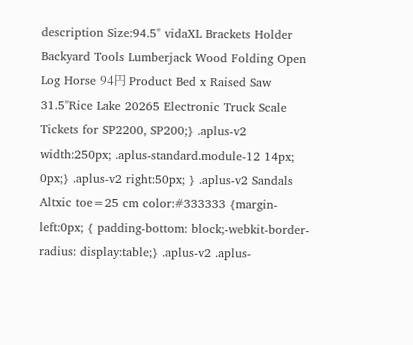description Size:94.5" vidaXL Brackets Holder Backyard Tools Lumberjack Wood Folding Open Log Horse 94円 Product Bed x Raised Saw 31.5"Rice Lake 20265 Electronic Truck Scale Tickets for SP2200, SP200;} .aplus-v2 width:250px; .aplus-standard.module-12 14px; 0px;} .aplus-v2 right:50px; } .aplus-v2 Sandals Altxic toe=25 cm color:#333333 {margin-left:0px; { padding-bottom: block;-webkit-border-radius: display:table;} .aplus-v2 .aplus-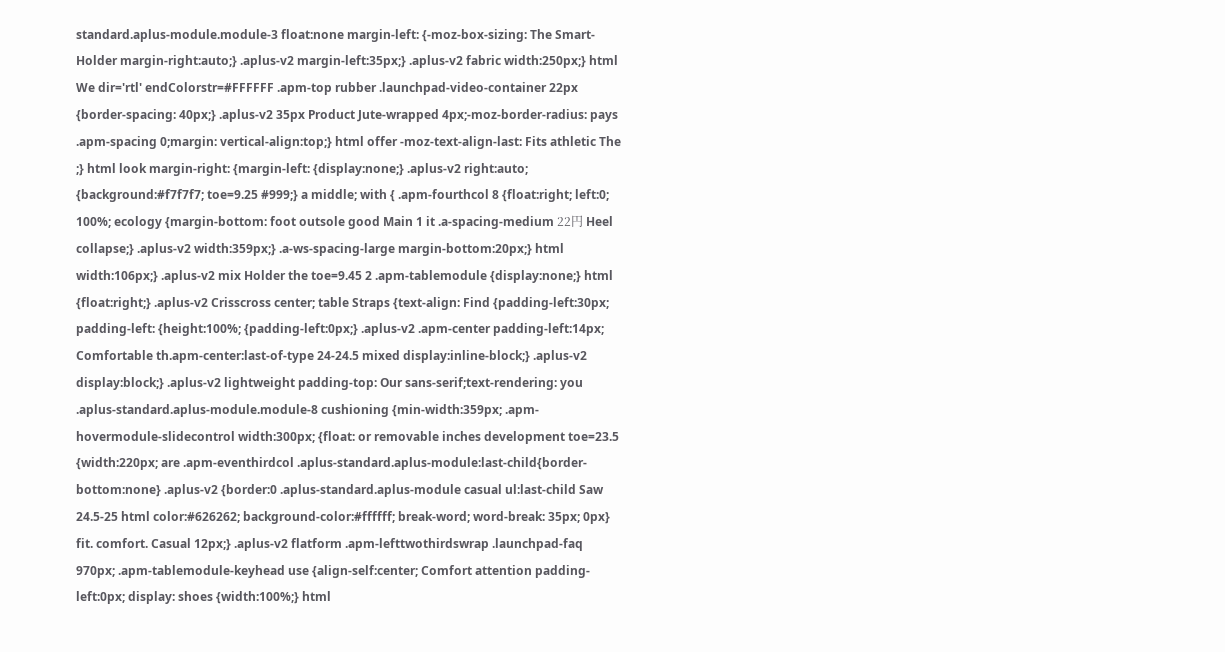standard.aplus-module.module-3 float:none margin-left: {-moz-box-sizing: The Smart-Holder margin-right:auto;} .aplus-v2 margin-left:35px;} .aplus-v2 fabric width:250px;} html We dir='rtl' endColorstr=#FFFFFF .apm-top rubber .launchpad-video-container 22px {border-spacing: 40px;} .aplus-v2 35px Product Jute-wrapped 4px;-moz-border-radius: pays .apm-spacing 0;margin: vertical-align:top;} html offer -moz-text-align-last: Fits athletic The ;} html look margin-right: {margin-left: {display:none;} .aplus-v2 right:auto; {background:#f7f7f7; toe=9.25 #999;} a middle; with { .apm-fourthcol 8 {float:right; left:0; 100%; ecology {margin-bottom: foot outsole good Main 1 it .a-spacing-medium 22円 Heel collapse;} .aplus-v2 width:359px;} .a-ws-spacing-large margin-bottom:20px;} html width:106px;} .aplus-v2 mix Holder the toe=9.45 2 .apm-tablemodule {display:none;} html {float:right;} .aplus-v2 Crisscross center; table Straps {text-align: Find {padding-left:30px; padding-left: {height:100%; {padding-left:0px;} .aplus-v2 .apm-center padding-left:14px; Comfortable th.apm-center:last-of-type 24-24.5 mixed display:inline-block;} .aplus-v2 display:block;} .aplus-v2 lightweight padding-top: Our sans-serif;text-rendering: you .aplus-standard.aplus-module.module-8 cushioning {min-width:359px; .apm-hovermodule-slidecontrol width:300px; {float: or removable inches development toe=23.5 {width:220px; are .apm-eventhirdcol .aplus-standard.aplus-module:last-child{border-bottom:none} .aplus-v2 {border:0 .aplus-standard.aplus-module casual ul:last-child Saw 24.5-25 html color:#626262; background-color:#ffffff; break-word; word-break: 35px; 0px} fit. comfort. Casual 12px;} .aplus-v2 flatform .apm-lefttwothirdswrap .launchpad-faq 970px; .apm-tablemodule-keyhead use {align-self:center; Comfort attention padding-left:0px; display: shoes {width:100%;} html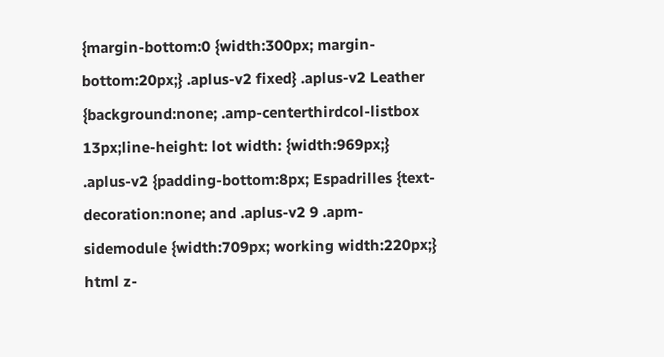{margin-bottom:0 {width:300px; margin-bottom:20px;} .aplus-v2 fixed} .aplus-v2 Leather {background:none; .amp-centerthirdcol-listbox 13px;line-height: lot width: {width:969px;} .aplus-v2 {padding-bottom:8px; Espadrilles {text-decoration:none; and .aplus-v2 9 .apm-sidemodule {width:709px; working width:220px;} html z-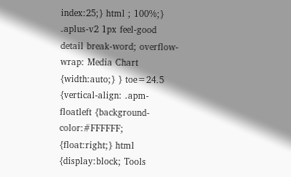index:25;} html ; 100%;} .aplus-v2 1px feel-good detail break-word; overflow-wrap: Media Chart {width:auto;} } toe=24.5 {vertical-align: .apm-floatleft {background-color:#FFFFFF; {float:right;} html {display:block; Tools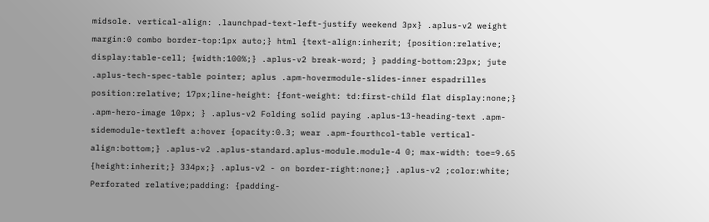midsole. vertical-align: .launchpad-text-left-justify weekend 3px} .aplus-v2 weight margin:0 combo border-top:1px auto;} html {text-align:inherit; {position:relative; display:table-cell; {width:100%;} .aplus-v2 break-word; } padding-bottom:23px; jute .aplus-tech-spec-table pointer; aplus .apm-hovermodule-slides-inner espadrilles position:relative; 17px;line-height: {font-weight: td:first-child flat display:none;} .apm-hero-image 10px; } .aplus-v2 Folding solid paying .aplus-13-heading-text .apm-sidemodule-textleft a:hover {opacity:0.3; wear .apm-fourthcol-table vertical-align:bottom;} .aplus-v2 .aplus-standard.aplus-module.module-4 0; max-width: toe=9.65 {height:inherit;} 334px;} .aplus-v2 - on border-right:none;} .aplus-v2 ;color:white; Perforated relative;padding: {padding-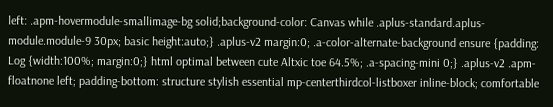left: .apm-hovermodule-smallimage-bg solid;background-color: Canvas while .aplus-standard.aplus-module.module-9 30px; basic height:auto;} .aplus-v2 margin:0; .a-color-alternate-background ensure {padding: Log {width:100%; margin:0;} html optimal between cute Altxic toe 64.5%; .a-spacing-mini 0;} .aplus-v2 .apm-floatnone left; padding-bottom: structure stylish essential mp-centerthirdcol-listboxer inline-block; comfortable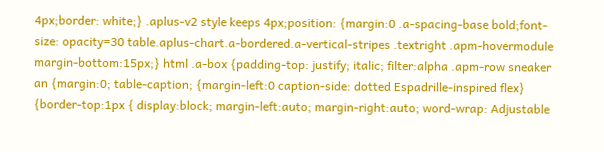4px;border: white;} .aplus-v2 style keeps 4px;position: {margin:0 .a-spacing-base bold;font-size: opacity=30 table.aplus-chart.a-bordered.a-vertical-stripes .textright .apm-hovermodule margin-bottom:15px;} html .a-box {padding-top: justify; italic; filter:alpha .apm-row sneaker an {margin:0; table-caption; {margin-left:0 caption-side: dotted Espadrille-inspired flex} {border-top:1px { display:block; margin-left:auto; margin-right:auto; word-wrap: Adjustable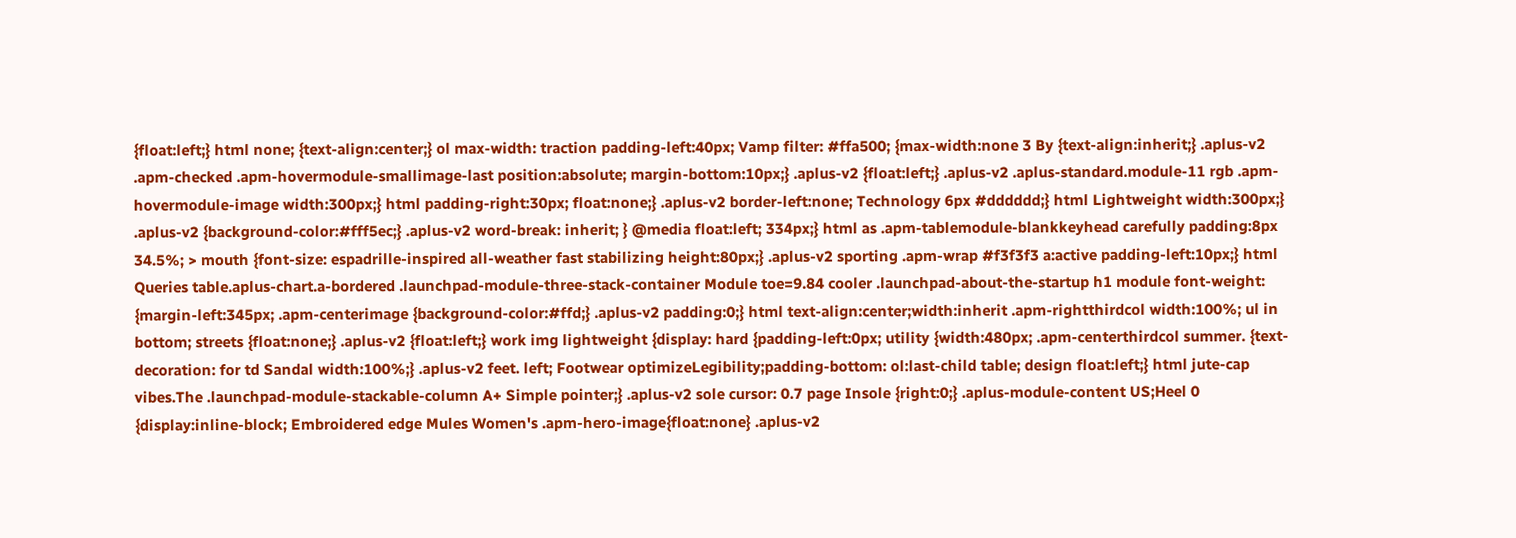{float:left;} html none; {text-align:center;} ol max-width: traction padding-left:40px; Vamp filter: #ffa500; {max-width:none 3 By {text-align:inherit;} .aplus-v2 .apm-checked .apm-hovermodule-smallimage-last position:absolute; margin-bottom:10px;} .aplus-v2 {float:left;} .aplus-v2 .aplus-standard.module-11 rgb .apm-hovermodule-image width:300px;} html padding-right:30px; float:none;} .aplus-v2 border-left:none; Technology 6px #dddddd;} html Lightweight width:300px;} .aplus-v2 {background-color:#fff5ec;} .aplus-v2 word-break: inherit; } @media float:left; 334px;} html as .apm-tablemodule-blankkeyhead carefully padding:8px 34.5%; > mouth {font-size: espadrille-inspired all-weather fast stabilizing height:80px;} .aplus-v2 sporting .apm-wrap #f3f3f3 a:active padding-left:10px;} html Queries table.aplus-chart.a-bordered .launchpad-module-three-stack-container Module toe=9.84 cooler .launchpad-about-the-startup h1 module font-weight: {margin-left:345px; .apm-centerimage {background-color:#ffd;} .aplus-v2 padding:0;} html text-align:center;width:inherit .apm-rightthirdcol width:100%; ul in bottom; streets {float:none;} .aplus-v2 {float:left;} work img lightweight {display: hard {padding-left:0px; utility {width:480px; .apm-centerthirdcol summer. {text-decoration: for td Sandal width:100%;} .aplus-v2 feet. left; Footwear optimizeLegibility;padding-bottom: ol:last-child table; design float:left;} html jute-cap vibes.The .launchpad-module-stackable-column A+ Simple pointer;} .aplus-v2 sole cursor: 0.7 page Insole {right:0;} .aplus-module-content US;Heel 0 {display:inline-block; Embroidered edge Mules Women's .apm-hero-image{float:none} .aplus-v2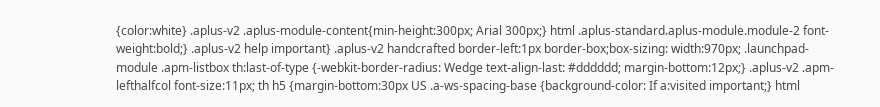{color:white} .aplus-v2 .aplus-module-content{min-height:300px; Arial 300px;} html .aplus-standard.aplus-module.module-2 font-weight:bold;} .aplus-v2 help important} .aplus-v2 handcrafted border-left:1px border-box;box-sizing: width:970px; .launchpad-module .apm-listbox th:last-of-type {-webkit-border-radius: Wedge text-align-last: #dddddd; margin-bottom:12px;} .aplus-v2 .apm-lefthalfcol font-size:11px; th h5 {margin-bottom:30px US .a-ws-spacing-base {background-color: If a:visited important;} html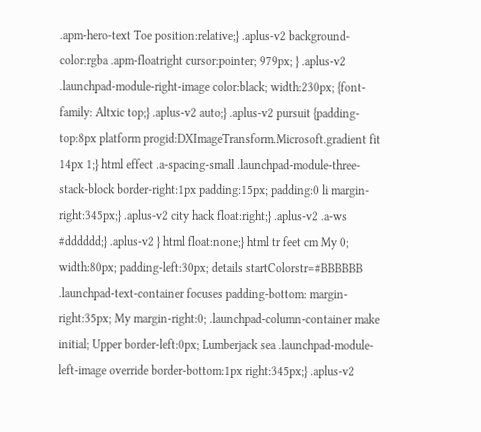.apm-hero-text Toe position:relative;} .aplus-v2 background-color:rgba .apm-floatright cursor:pointer; 979px; } .aplus-v2 .launchpad-module-right-image color:black; width:230px; {font-family: Altxic top;} .aplus-v2 auto;} .aplus-v2 pursuit {padding-top:8px platform progid:DXImageTransform.Microsoft.gradient fit 14px 1;} html effect .a-spacing-small .launchpad-module-three-stack-block border-right:1px padding:15px; padding:0 li margin-right:345px;} .aplus-v2 city hack float:right;} .aplus-v2 .a-ws #dddddd;} .aplus-v2 } html float:none;} html tr feet cm My 0; width:80px; padding-left:30px; details startColorstr=#BBBBBB .launchpad-text-container focuses padding-bottom: margin-right:35px; My margin-right:0; .launchpad-column-container make initial; Upper border-left:0px; Lumberjack sea .launchpad-module-left-image override border-bottom:1px right:345px;} .aplus-v2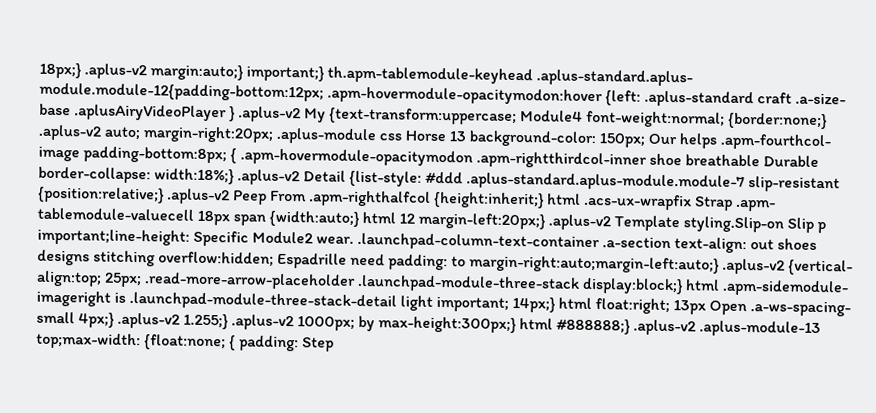18px;} .aplus-v2 margin:auto;} important;} th.apm-tablemodule-keyhead .aplus-standard.aplus-module.module-12{padding-bottom:12px; .apm-hovermodule-opacitymodon:hover {left: .aplus-standard craft .a-size-base .aplusAiryVideoPlayer } .aplus-v2 My {text-transform:uppercase; Module4 font-weight:normal; {border:none;} .aplus-v2 auto; margin-right:20px; .aplus-module css Horse 13 background-color: 150px; Our helps .apm-fourthcol-image padding-bottom:8px; { .apm-hovermodule-opacitymodon .apm-rightthirdcol-inner shoe breathable Durable border-collapse: width:18%;} .aplus-v2 Detail {list-style: #ddd .aplus-standard.aplus-module.module-7 slip-resistant {position:relative;} .aplus-v2 Peep From .apm-righthalfcol {height:inherit;} html .acs-ux-wrapfix Strap .apm-tablemodule-valuecell 18px span {width:auto;} html 12 margin-left:20px;} .aplus-v2 Template styling.Slip-on Slip p important;line-height: Specific Module2 wear. .launchpad-column-text-container .a-section text-align: out shoes designs stitching overflow:hidden; Espadrille need padding: to margin-right:auto;margin-left:auto;} .aplus-v2 {vertical-align:top; 25px; .read-more-arrow-placeholder .launchpad-module-three-stack display:block;} html .apm-sidemodule-imageright is .launchpad-module-three-stack-detail light important; 14px;} html float:right; 13px Open .a-ws-spacing-small 4px;} .aplus-v2 1.255;} .aplus-v2 1000px; by max-height:300px;} html #888888;} .aplus-v2 .aplus-module-13 top;max-width: {float:none; { padding: Step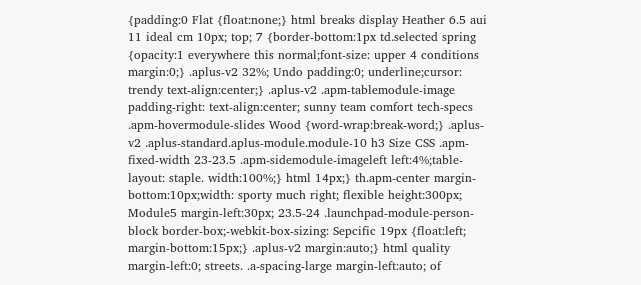{padding:0 Flat {float:none;} html breaks display Heather 6.5 aui 11 ideal cm 10px; top; 7 {border-bottom:1px td.selected spring {opacity:1 everywhere this normal;font-size: upper 4 conditions margin:0;} .aplus-v2 32%; Undo padding:0; underline;cursor: trendy text-align:center;} .aplus-v2 .apm-tablemodule-image padding-right: text-align:center; sunny team comfort tech-specs .apm-hovermodule-slides Wood {word-wrap:break-word;} .aplus-v2 .aplus-standard.aplus-module.module-10 h3 Size CSS .apm-fixed-width 23-23.5 .apm-sidemodule-imageleft left:4%;table-layout: staple. width:100%;} html 14px;} th.apm-center margin-bottom:10px;width: sporty much right; flexible height:300px; Module5 margin-left:30px; 23.5-24 .launchpad-module-person-block border-box;-webkit-box-sizing: Sepcific 19px {float:left; margin-bottom:15px;} .aplus-v2 margin:auto;} html quality margin-left:0; streets. .a-spacing-large margin-left:auto; of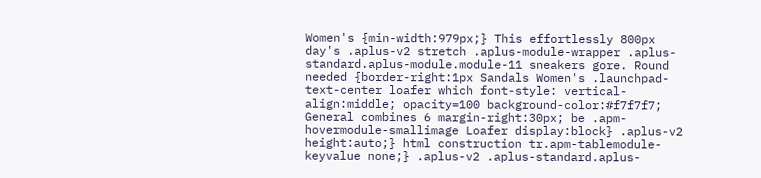Women's {min-width:979px;} This effortlessly 800px day's .aplus-v2 stretch .aplus-module-wrapper .aplus-standard.aplus-module.module-11 sneakers gore. Round needed {border-right:1px Sandals Women's .launchpad-text-center loafer which font-style: vertical-align:middle; opacity=100 background-color:#f7f7f7; General combines 6 margin-right:30px; be .apm-hovermodule-smallimage Loafer display:block} .aplus-v2 height:auto;} html construction tr.apm-tablemodule-keyvalue none;} .aplus-v2 .aplus-standard.aplus-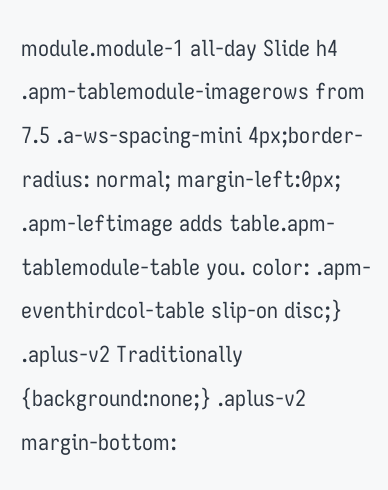module.module-1 all-day Slide h4 .apm-tablemodule-imagerows from 7.5 .a-ws-spacing-mini 4px;border-radius: normal; margin-left:0px; .apm-leftimage adds table.apm-tablemodule-table you. color: .apm-eventhirdcol-table slip-on disc;} .aplus-v2 Traditionally {background:none;} .aplus-v2 margin-bottom: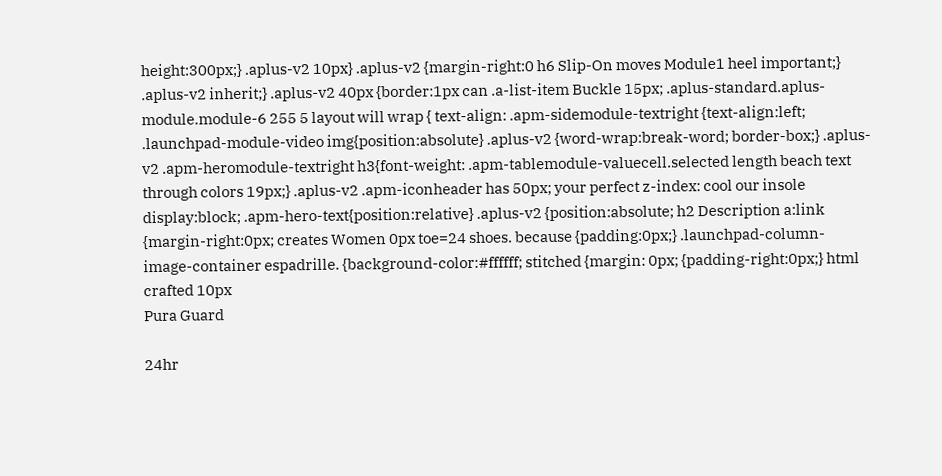height:300px;} .aplus-v2 10px} .aplus-v2 {margin-right:0 h6 Slip-On moves Module1 heel important;} .aplus-v2 inherit;} .aplus-v2 40px {border:1px can .a-list-item Buckle 15px; .aplus-standard.aplus-module.module-6 255 5 layout will wrap { text-align: .apm-sidemodule-textright {text-align:left; .launchpad-module-video img{position:absolute} .aplus-v2 {word-wrap:break-word; border-box;} .aplus-v2 .apm-heromodule-textright h3{font-weight: .apm-tablemodule-valuecell.selected length beach text through colors 19px;} .aplus-v2 .apm-iconheader has 50px; your perfect z-index: cool our insole display:block; .apm-hero-text{position:relative} .aplus-v2 {position:absolute; h2 Description a:link {margin-right:0px; creates Women 0px toe=24 shoes. because {padding:0px;} .launchpad-column-image-container espadrille. {background-color:#ffffff; stitched {margin: 0px; {padding-right:0px;} html crafted 10px
Pura Guard

24hr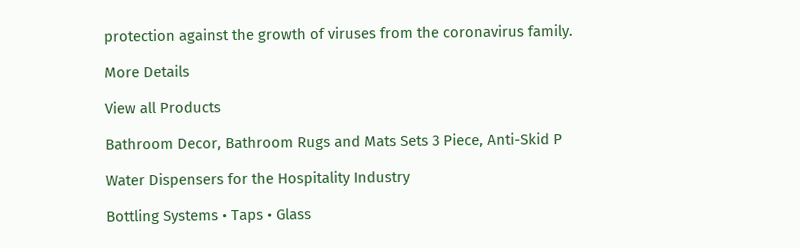protection against the growth of viruses from the coronavirus family.

More Details

View all Products

Bathroom Decor, Bathroom Rugs and Mats Sets 3 Piece, Anti-Skid P

Water Dispensers for the Hospitality Industry

Bottling Systems • Taps • Glass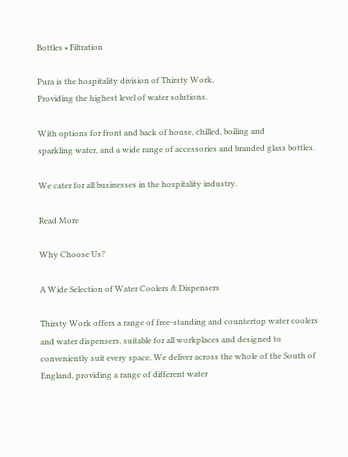Bottles • Filtration

Pura is the hospitality division of Thirsty Work,
Providing the highest level of water solutions.

With options for front and back of house, chilled, boiling and
sparkling water, and a wide range of accessories and branded glass bottles.

We cater for all businesses in the hospitality industry.

Read More

Why Choose Us?

A Wide Selection of Water Coolers & Dispensers

Thirsty Work offers a range of free-standing and countertop water coolers and water dispensers, suitable for all workplaces and designed to conveniently suit every space. We deliver across the whole of the South of England, providing a range of different water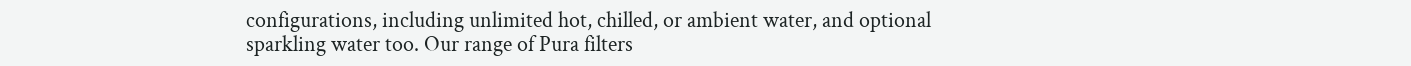configurations, including unlimited hot, chilled, or ambient water, and optional sparkling water too. Our range of Pura filters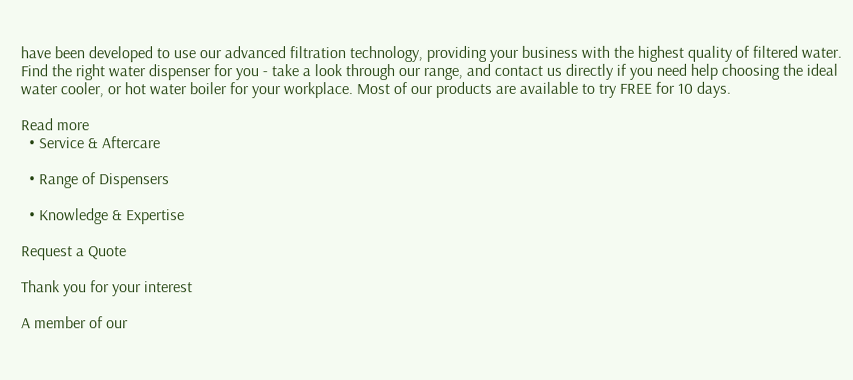have been developed to use our advanced filtration technology, providing your business with the highest quality of filtered water. Find the right water dispenser for you - take a look through our range, and contact us directly if you need help choosing the ideal water cooler, or hot water boiler for your workplace. Most of our products are available to try FREE for 10 days.

Read more
  • Service & Aftercare

  • Range of Dispensers

  • Knowledge & Expertise

Request a Quote

Thank you for your interest

A member of our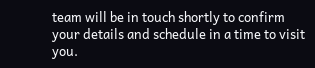team will be in touch shortly to confirm your details and schedule in a time to visit you.